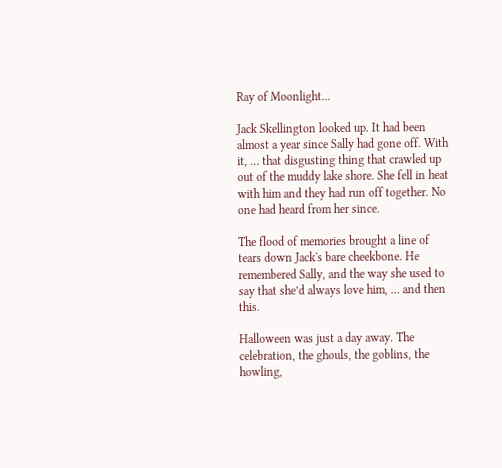Ray of Moonlight...

Jack Skellington looked up. It had been almost a year since Sally had gone off. With it, … that disgusting thing that crawled up out of the muddy lake shore. She fell in heat with him and they had run off together. No one had heard from her since.

The flood of memories brought a line of tears down Jack's bare cheekbone. He remembered Sally, and the way she used to say that she’d always love him, … and then this.

Halloween was just a day away. The celebration, the ghouls, the goblins, the howling,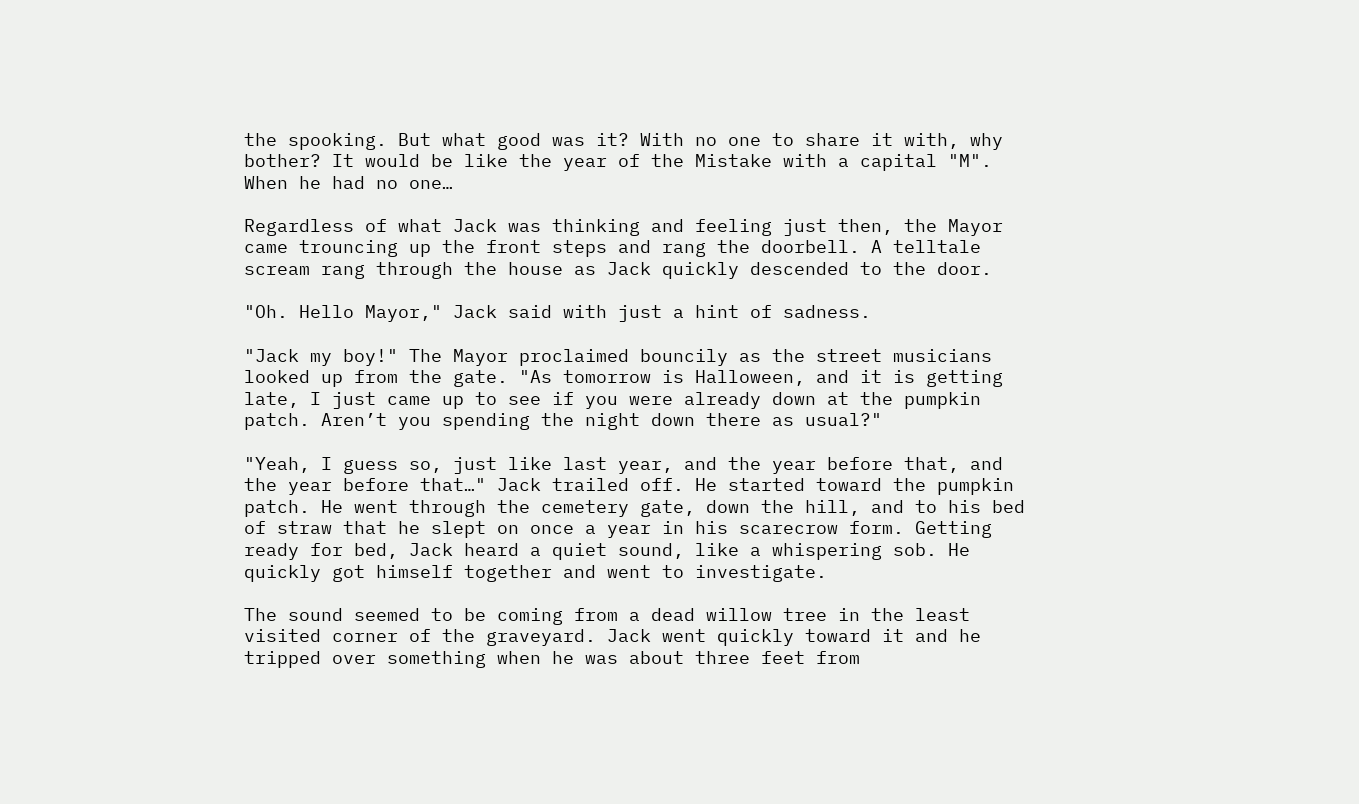the spooking. But what good was it? With no one to share it with, why bother? It would be like the year of the Mistake with a capital "M". When he had no one…

Regardless of what Jack was thinking and feeling just then, the Mayor came trouncing up the front steps and rang the doorbell. A telltale scream rang through the house as Jack quickly descended to the door.

"Oh. Hello Mayor," Jack said with just a hint of sadness.

"Jack my boy!" The Mayor proclaimed bouncily as the street musicians looked up from the gate. "As tomorrow is Halloween, and it is getting late, I just came up to see if you were already down at the pumpkin patch. Aren’t you spending the night down there as usual?"

"Yeah, I guess so, just like last year, and the year before that, and the year before that…" Jack trailed off. He started toward the pumpkin patch. He went through the cemetery gate, down the hill, and to his bed of straw that he slept on once a year in his scarecrow form. Getting ready for bed, Jack heard a quiet sound, like a whispering sob. He quickly got himself together and went to investigate.

The sound seemed to be coming from a dead willow tree in the least visited corner of the graveyard. Jack went quickly toward it and he tripped over something when he was about three feet from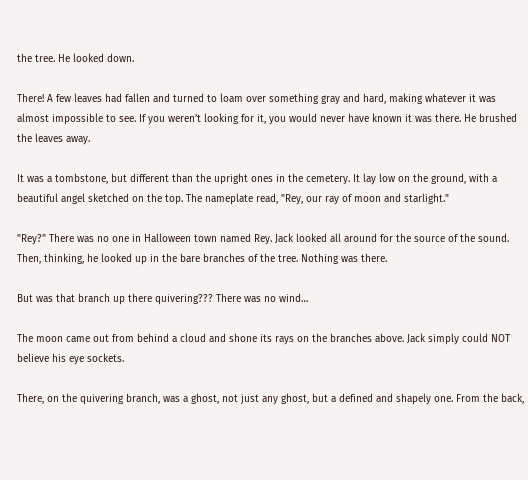the tree. He looked down.

There! A few leaves had fallen and turned to loam over something gray and hard, making whatever it was almost impossible to see. If you weren’t looking for it, you would never have known it was there. He brushed the leaves away.

It was a tombstone, but different than the upright ones in the cemetery. It lay low on the ground, with a beautiful angel sketched on the top. The nameplate read, "Rey, our ray of moon and starlight."

"Rey?" There was no one in Halloween town named Rey. Jack looked all around for the source of the sound. Then, thinking, he looked up in the bare branches of the tree. Nothing was there.

But was that branch up there quivering??? There was no wind…

The moon came out from behind a cloud and shone its rays on the branches above. Jack simply could NOT believe his eye sockets.

There, on the quivering branch, was a ghost, not just any ghost, but a defined and shapely one. From the back,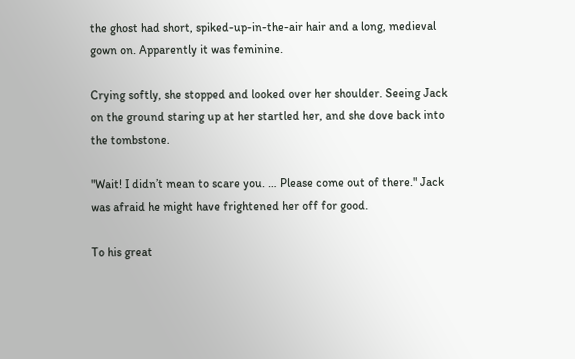the ghost had short, spiked-up-in-the-air hair and a long, medieval gown on. Apparently it was feminine.

Crying softly, she stopped and looked over her shoulder. Seeing Jack on the ground staring up at her startled her, and she dove back into the tombstone.

"Wait! I didn’t mean to scare you. … Please come out of there." Jack was afraid he might have frightened her off for good.

To his great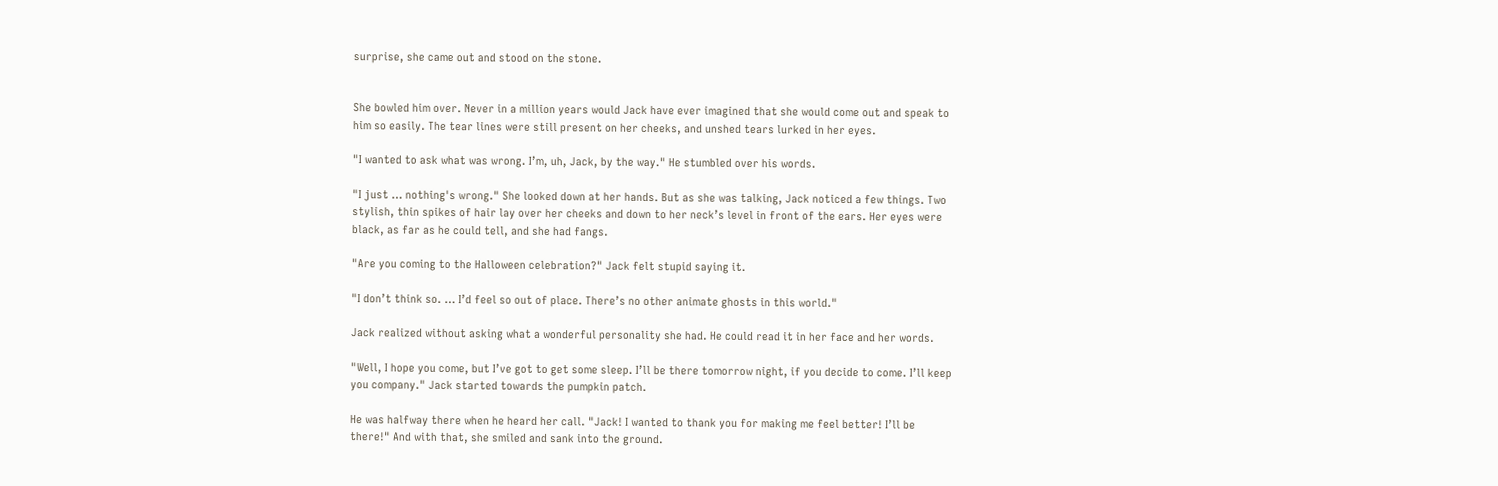surprise, she came out and stood on the stone.


She bowled him over. Never in a million years would Jack have ever imagined that she would come out and speak to him so easily. The tear lines were still present on her cheeks, and unshed tears lurked in her eyes.

"I wanted to ask what was wrong. I’m, uh, Jack, by the way." He stumbled over his words.

"I just … nothing's wrong." She looked down at her hands. But as she was talking, Jack noticed a few things. Two stylish, thin spikes of hair lay over her cheeks and down to her neck’s level in front of the ears. Her eyes were black, as far as he could tell, and she had fangs.

"Are you coming to the Halloween celebration?" Jack felt stupid saying it.

"I don’t think so. … I’d feel so out of place. There’s no other animate ghosts in this world."

Jack realized without asking what a wonderful personality she had. He could read it in her face and her words.

"Well, I hope you come, but I’ve got to get some sleep. I’ll be there tomorrow night, if you decide to come. I’ll keep you company." Jack started towards the pumpkin patch.

He was halfway there when he heard her call. "Jack! I wanted to thank you for making me feel better! I’ll be there!" And with that, she smiled and sank into the ground.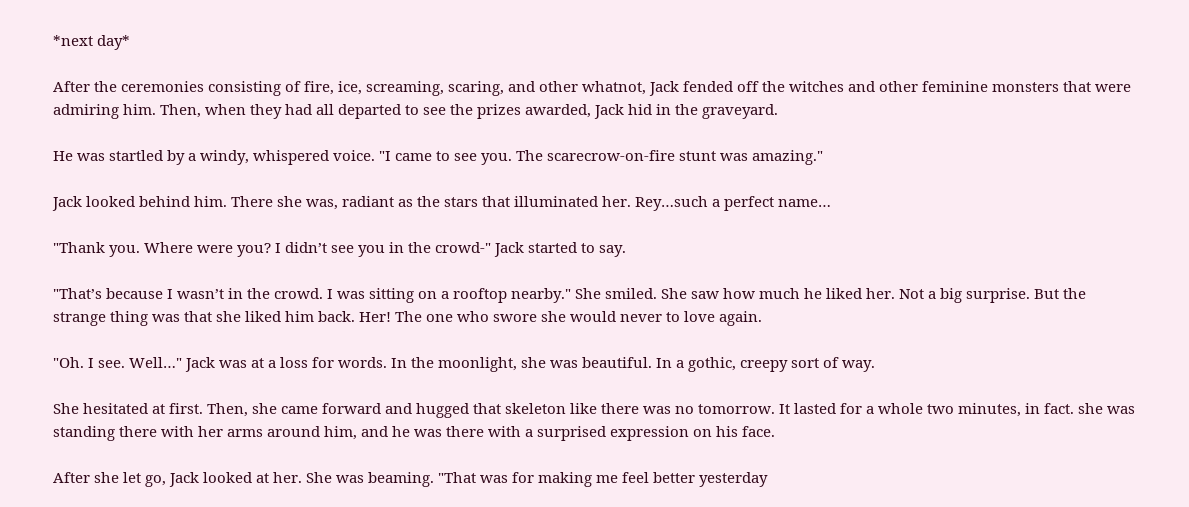*next day*

After the ceremonies consisting of fire, ice, screaming, scaring, and other whatnot, Jack fended off the witches and other feminine monsters that were admiring him. Then, when they had all departed to see the prizes awarded, Jack hid in the graveyard.

He was startled by a windy, whispered voice. "I came to see you. The scarecrow-on-fire stunt was amazing."

Jack looked behind him. There she was, radiant as the stars that illuminated her. Rey…such a perfect name…

"Thank you. Where were you? I didn’t see you in the crowd-" Jack started to say.

"That’s because I wasn’t in the crowd. I was sitting on a rooftop nearby." She smiled. She saw how much he liked her. Not a big surprise. But the strange thing was that she liked him back. Her! The one who swore she would never to love again.

"Oh. I see. Well…" Jack was at a loss for words. In the moonlight, she was beautiful. In a gothic, creepy sort of way.

She hesitated at first. Then, she came forward and hugged that skeleton like there was no tomorrow. It lasted for a whole two minutes, in fact. she was standing there with her arms around him, and he was there with a surprised expression on his face.

After she let go, Jack looked at her. She was beaming. "That was for making me feel better yesterday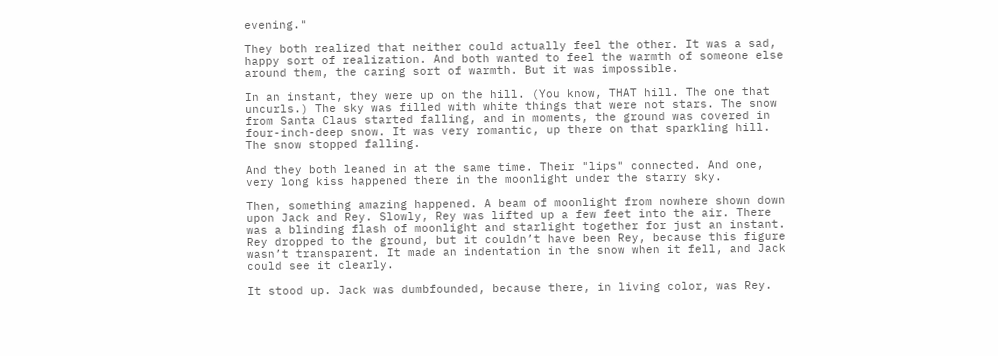evening."

They both realized that neither could actually feel the other. It was a sad, happy sort of realization. And both wanted to feel the warmth of someone else around them, the caring sort of warmth. But it was impossible.

In an instant, they were up on the hill. (You know, THAT hill. The one that uncurls.) The sky was filled with white things that were not stars. The snow from Santa Claus started falling, and in moments, the ground was covered in four-inch-deep snow. It was very romantic, up there on that sparkling hill. The snow stopped falling.

And they both leaned in at the same time. Their "lips" connected. And one, very long kiss happened there in the moonlight under the starry sky.

Then, something amazing happened. A beam of moonlight from nowhere shown down upon Jack and Rey. Slowly, Rey was lifted up a few feet into the air. There was a blinding flash of moonlight and starlight together for just an instant. Rey dropped to the ground, but it couldn’t have been Rey, because this figure wasn’t transparent. It made an indentation in the snow when it fell, and Jack could see it clearly.

It stood up. Jack was dumbfounded, because there, in living color, was Rey.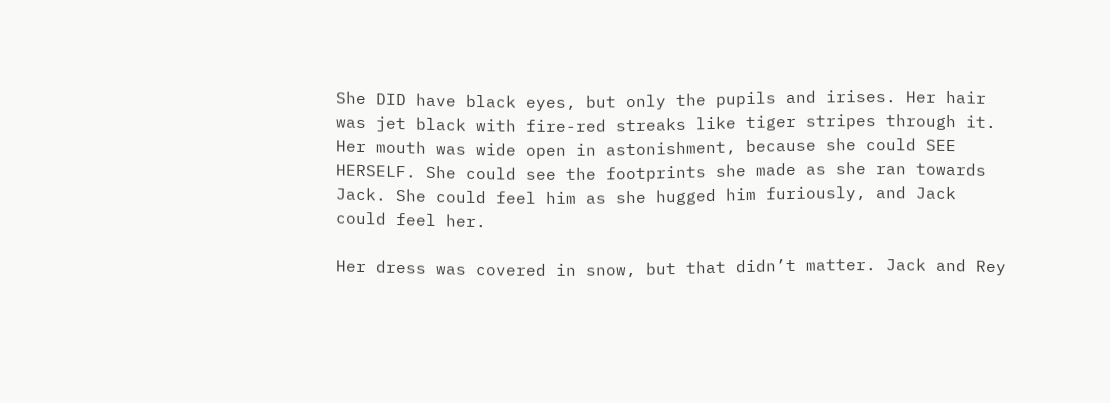She DID have black eyes, but only the pupils and irises. Her hair was jet black with fire-red streaks like tiger stripes through it. Her mouth was wide open in astonishment, because she could SEE HERSELF. She could see the footprints she made as she ran towards Jack. She could feel him as she hugged him furiously, and Jack could feel her.

Her dress was covered in snow, but that didn’t matter. Jack and Rey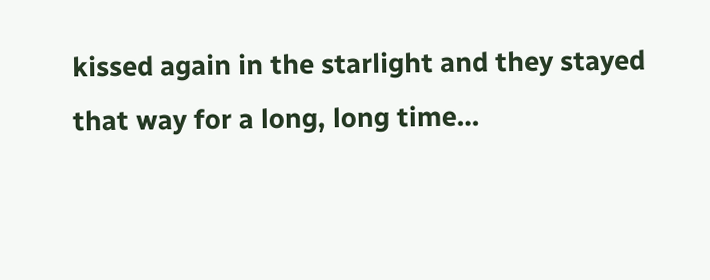kissed again in the starlight and they stayed that way for a long, long time…